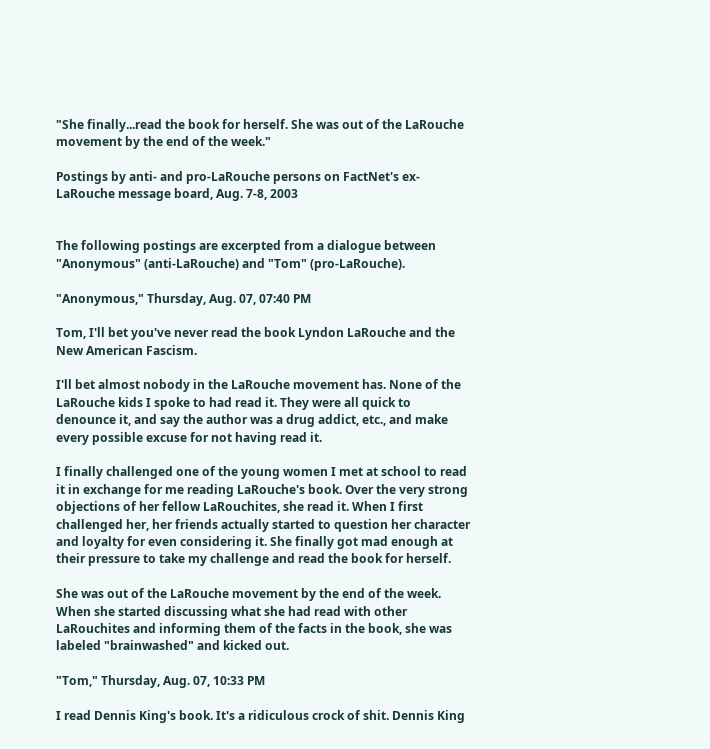"She finally...read the book for herself. She was out of the LaRouche movement by the end of the week."

Postings by anti- and pro-LaRouche persons on FactNet's ex-LaRouche message board, Aug. 7-8, 2003


The following postings are excerpted from a dialogue between "Anonymous" (anti-LaRouche) and "Tom" (pro-LaRouche).

"Anonymous," Thursday, Aug. 07, 07:40 PM

Tom, I'll bet you've never read the book Lyndon LaRouche and the New American Fascism.

I'll bet almost nobody in the LaRouche movement has. None of the LaRouche kids I spoke to had read it. They were all quick to denounce it, and say the author was a drug addict, etc., and make every possible excuse for not having read it.

I finally challenged one of the young women I met at school to read it in exchange for me reading LaRouche's book. Over the very strong objections of her fellow LaRouchites, she read it. When I first challenged her, her friends actually started to question her character and loyalty for even considering it. She finally got mad enough at their pressure to take my challenge and read the book for herself.

She was out of the LaRouche movement by the end of the week. When she started discussing what she had read with other LaRouchites and informing them of the facts in the book, she was labeled "brainwashed" and kicked out.

"Tom," Thursday, Aug. 07, 10:33 PM

I read Dennis King's book. It's a ridiculous crock of shit. Dennis King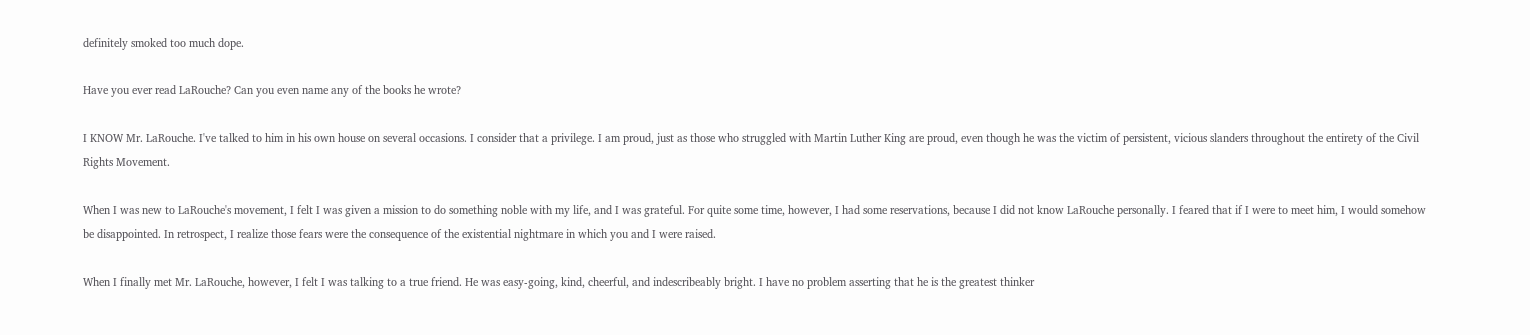definitely smoked too much dope.

Have you ever read LaRouche? Can you even name any of the books he wrote?

I KNOW Mr. LaRouche. I've talked to him in his own house on several occasions. I consider that a privilege. I am proud, just as those who struggled with Martin Luther King are proud, even though he was the victim of persistent, vicious slanders throughout the entirety of the Civil Rights Movement.

When I was new to LaRouche's movement, I felt I was given a mission to do something noble with my life, and I was grateful. For quite some time, however, I had some reservations, because I did not know LaRouche personally. I feared that if I were to meet him, I would somehow be disappointed. In retrospect, I realize those fears were the consequence of the existential nightmare in which you and I were raised.

When I finally met Mr. LaRouche, however, I felt I was talking to a true friend. He was easy-going, kind, cheerful, and indescribeably bright. I have no problem asserting that he is the greatest thinker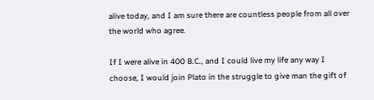alive today, and I am sure there are countless people from all over the world who agree.

If I were alive in 400 B.C., and I could live my life any way I choose, I would join Plato in the struggle to give man the gift of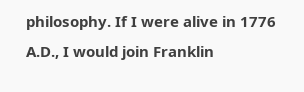philosophy. If I were alive in 1776 A.D., I would join Franklin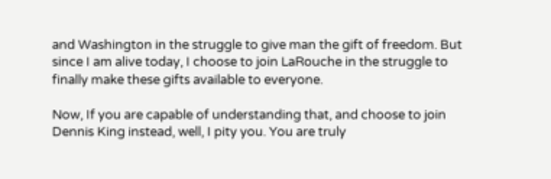and Washington in the struggle to give man the gift of freedom. But since I am alive today, I choose to join LaRouche in the struggle to finally make these gifts available to everyone.

Now, If you are capable of understanding that, and choose to join Dennis King instead, well, I pity you. You are truly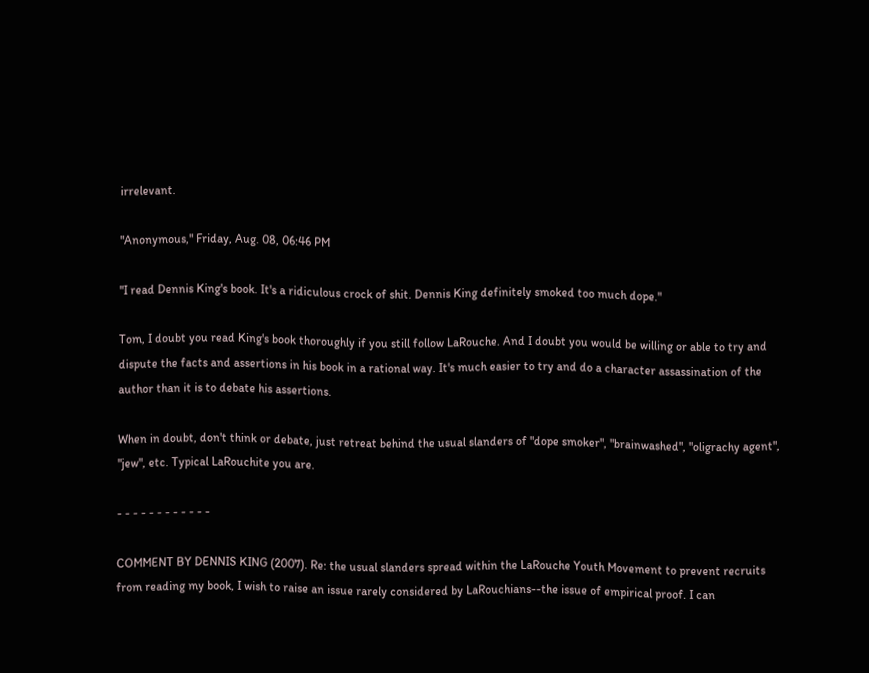irrelevant.

"Anonymous," Friday, Aug. 08, 06:46 PM

"I read Dennis King's book. It's a ridiculous crock of shit. Dennis King definitely smoked too much dope."

Tom, I doubt you read King's book thoroughly if you still follow LaRouche. And I doubt you would be willing or able to try and dispute the facts and assertions in his book in a rational way. It's much easier to try and do a character assassination of the author than it is to debate his assertions.

When in doubt, don't think or debate, just retreat behind the usual slanders of "dope smoker", "brainwashed", "oligrachy agent", "jew", etc. Typical LaRouchite you are.

- - - - - - - - - - - -

COMMENT BY DENNIS KING (2007). Re: the usual slanders spread within the LaRouche Youth Movement to prevent recruits from reading my book, I wish to raise an issue rarely considered by LaRouchians--the issue of empirical proof. I can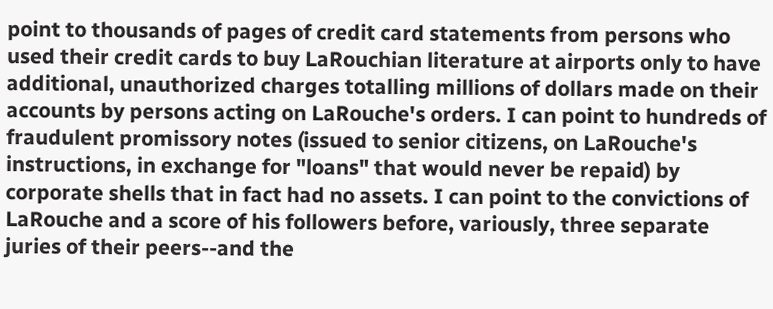point to thousands of pages of credit card statements from persons who used their credit cards to buy LaRouchian literature at airports only to have additional, unauthorized charges totalling millions of dollars made on their accounts by persons acting on LaRouche's orders. I can point to hundreds of fraudulent promissory notes (issued to senior citizens, on LaRouche's instructions, in exchange for "loans" that would never be repaid) by corporate shells that in fact had no assets. I can point to the convictions of LaRouche and a score of his followers before, variously, three separate juries of their peers--and the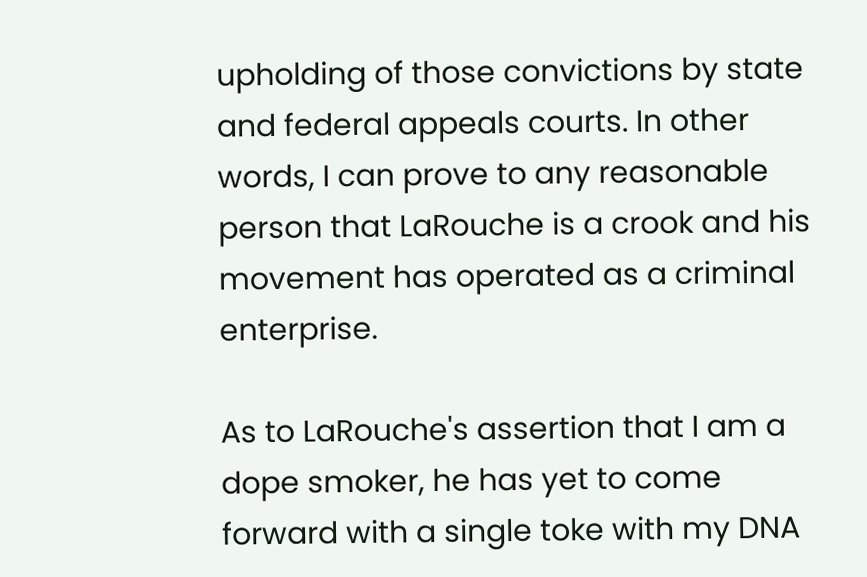upholding of those convictions by state and federal appeals courts. In other words, I can prove to any reasonable person that LaRouche is a crook and his movement has operated as a criminal enterprise.

As to LaRouche's assertion that I am a dope smoker, he has yet to come forward with a single toke with my DNA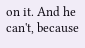on it. And he can't, because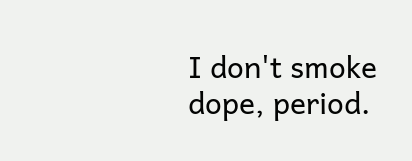I don't smoke dope, period.